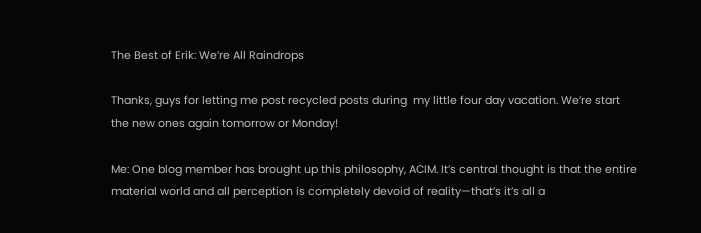The Best of Erik: We’re All Raindrops

Thanks, guys for letting me post recycled posts during  my little four day vacation. We’re start the new ones again tomorrow or Monday!

Me: One blog member has brought up this philosophy, ACIM. It’s central thought is that the entire material world and all perception is completely devoid of reality—that’s it’s all a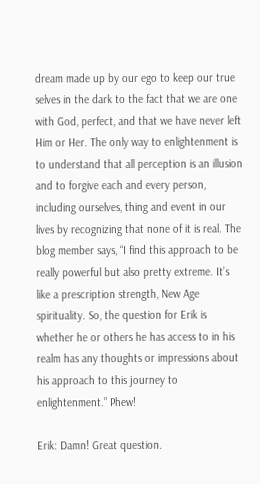dream made up by our ego to keep our true selves in the dark to the fact that we are one with God, perfect, and that we have never left Him or Her. The only way to enlightenment is to understand that all perception is an illusion and to forgive each and every person, including ourselves, thing and event in our lives by recognizing that none of it is real. The blog member says, “I find this approach to be really powerful but also pretty extreme. It’s like a prescription strength, New Age spirituality. So, the question for Erik is whether he or others he has access to in his realm has any thoughts or impressions about his approach to this journey to enlightenment.” Phew!

Erik: Damn! Great question.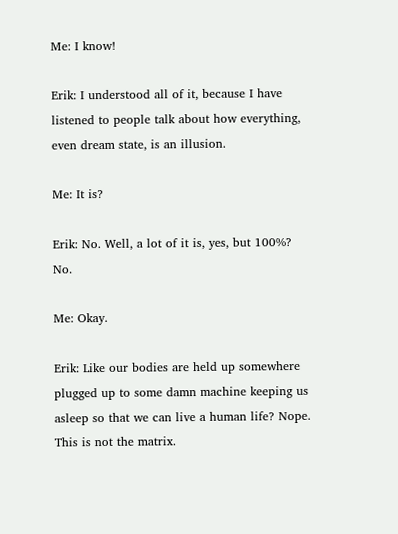Me: I know!

Erik: I understood all of it, because I have listened to people talk about how everything, even dream state, is an illusion.

Me: It is?

Erik: No. Well, a lot of it is, yes, but 100%? No.

Me: Okay.

Erik: Like our bodies are held up somewhere plugged up to some damn machine keeping us asleep so that we can live a human life? Nope. This is not the matrix.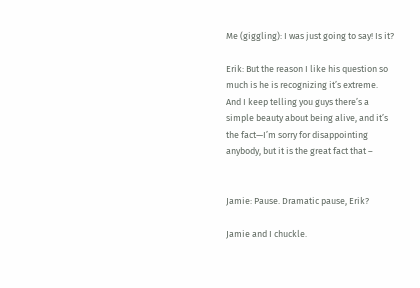Me (giggling): I was just going to say! Is it?

Erik: But the reason I like his question so much is he is recognizing it’s extreme. And I keep telling you guys there’s a simple beauty about being alive, and it’s the fact—I’m sorry for disappointing anybody, but it is the great fact that –


Jamie: Pause. Dramatic pause, Erik?

Jamie and I chuckle.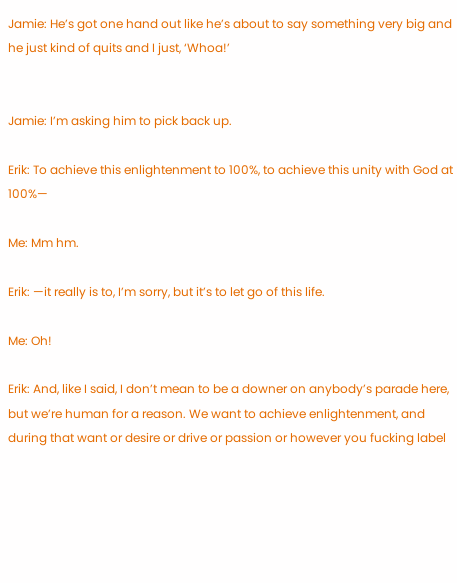Jamie: He’s got one hand out like he’s about to say something very big and he just kind of quits and I just, ‘Whoa!’


Jamie: I’m asking him to pick back up.

Erik: To achieve this enlightenment to 100%, to achieve this unity with God at 100%—

Me: Mm hm.

Erik: —it really is to, I’m sorry, but it’s to let go of this life.

Me: Oh!

Erik: And, like I said, I don’t mean to be a downer on anybody’s parade here, but we’re human for a reason. We want to achieve enlightenment, and during that want or desire or drive or passion or however you fucking label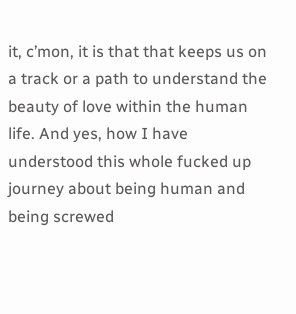it, c’mon, it is that that keeps us on a track or a path to understand the beauty of love within the human life. And yes, how I have understood this whole fucked up journey about being human and being screwed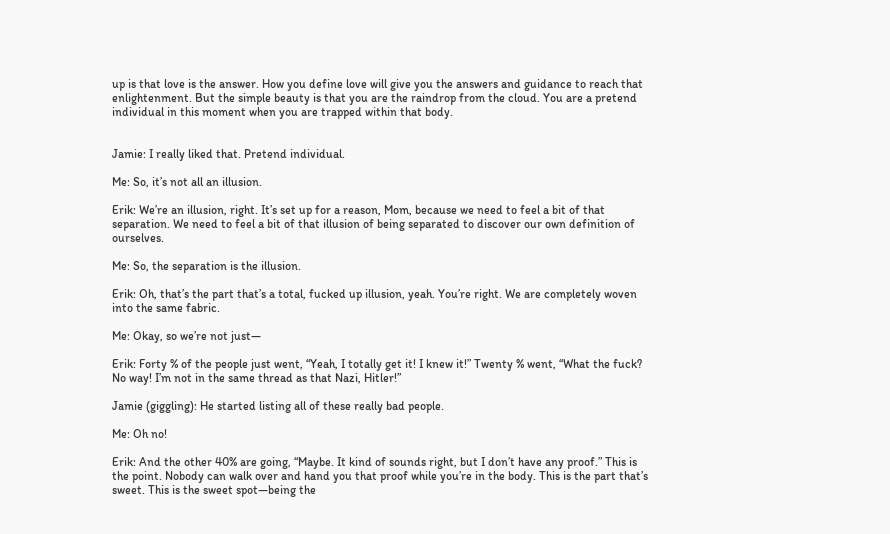up is that love is the answer. How you define love will give you the answers and guidance to reach that enlightenment. But the simple beauty is that you are the raindrop from the cloud. You are a pretend individual in this moment when you are trapped within that body.


Jamie: I really liked that. Pretend individual.

Me: So, it’s not all an illusion.

Erik: We’re an illusion, right. It’s set up for a reason, Mom, because we need to feel a bit of that separation. We need to feel a bit of that illusion of being separated to discover our own definition of ourselves.

Me: So, the separation is the illusion.

Erik: Oh, that’s the part that’s a total, fucked up illusion, yeah. You’re right. We are completely woven into the same fabric.

Me: Okay, so we’re not just—

Erik: Forty % of the people just went, “Yeah, I totally get it! I knew it!” Twenty % went, “What the fuck? No way! I’m not in the same thread as that Nazi, Hitler!”

Jamie (giggling): He started listing all of these really bad people.

Me: Oh no!

Erik: And the other 40% are going, “Maybe. It kind of sounds right, but I don’t have any proof.” This is the point. Nobody can walk over and hand you that proof while you’re in the body. This is the part that’s sweet. This is the sweet spot—being the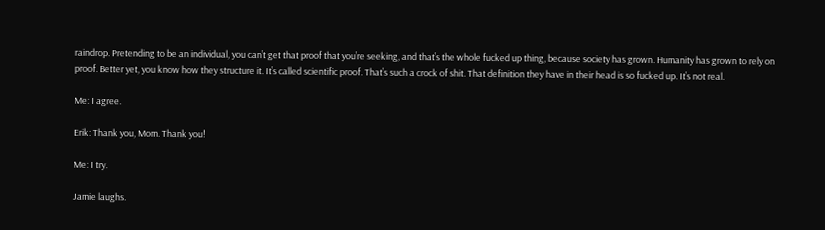raindrop. Pretending to be an individual, you can’t get that proof that you’re seeking, and that’s the whole fucked up thing, because society has grown. Humanity has grown to rely on proof. Better yet, you know how they structure it. It’s called scientific proof. That’s such a crock of shit. That definition they have in their head is so fucked up. It’s not real.

Me: I agree.

Erik: Thank you, Mom. Thank you!

Me: I try.

Jamie laughs.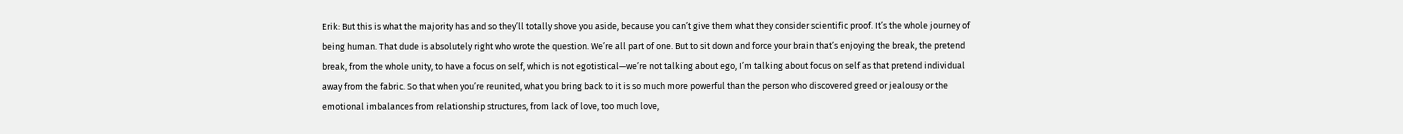Erik: But this is what the majority has and so they’ll totally shove you aside, because you can’t give them what they consider scientific proof. It’s the whole journey of being human. That dude is absolutely right who wrote the question. We’re all part of one. But to sit down and force your brain that’s enjoying the break, the pretend break, from the whole unity, to have a focus on self, which is not egotistical—we’re not talking about ego, I’m talking about focus on self as that pretend individual away from the fabric. So that when you’re reunited, what you bring back to it is so much more powerful than the person who discovered greed or jealousy or the emotional imbalances from relationship structures, from lack of love, too much love,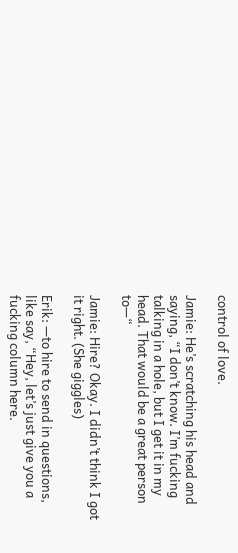control of love.

Jamie: He’s scratching his head and saying, “I don’t know. I’m fucking talking in a hole, but I get it in my head. That would be a great person to—“

Jamie: Hire? Okay. I didn’t think I got it right. (She giggles)

Erik: —to hire to send in questions, like say, “Hey, let’s just give you a fucking column here.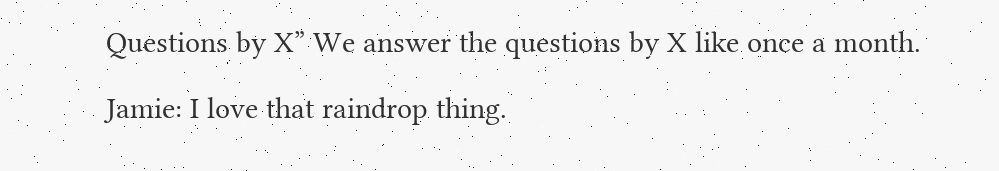Questions by X” We answer the questions by X like once a month.

Jamie: I love that raindrop thing.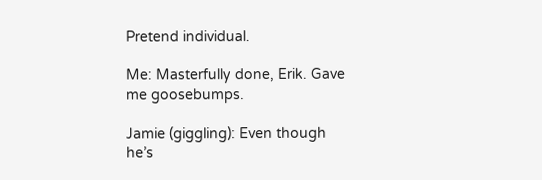Pretend individual.

Me: Masterfully done, Erik. Gave me goosebumps.

Jamie (giggling): Even though he’s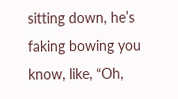sitting down, he’s faking bowing you know, like, “Oh,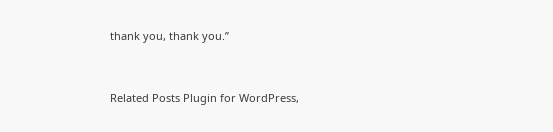thank you, thank you.”


Related Posts Plugin for WordPress,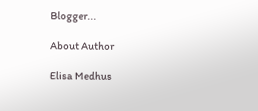Blogger...

About Author

Elisa Medhus